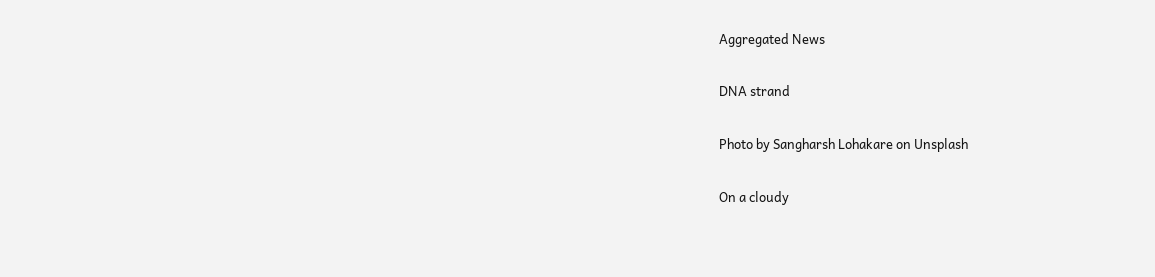Aggregated News

DNA strand

Photo by Sangharsh Lohakare on Unsplash

On a cloudy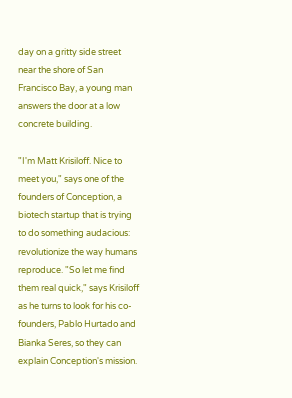day on a gritty side street near the shore of San Francisco Bay, a young man answers the door at a low concrete building.

"I'm Matt Krisiloff. Nice to meet you," says one of the founders of Conception, a biotech startup that is trying to do something audacious: revolutionize the way humans reproduce. "So let me find them real quick," says Krisiloff as he turns to look for his co-founders, Pablo Hurtado and Bianka Seres, so they can explain Conception's mission.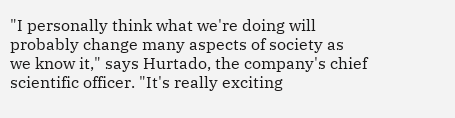"I personally think what we're doing will probably change many aspects of society as we know it," says Hurtado, the company's chief scientific officer. "It's really exciting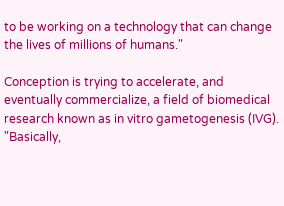to be working on a technology that can change the lives of millions of humans."

Conception is trying to accelerate, and eventually commercialize, a field of biomedical research known as in vitro gametogenesis (IVG). "Basically,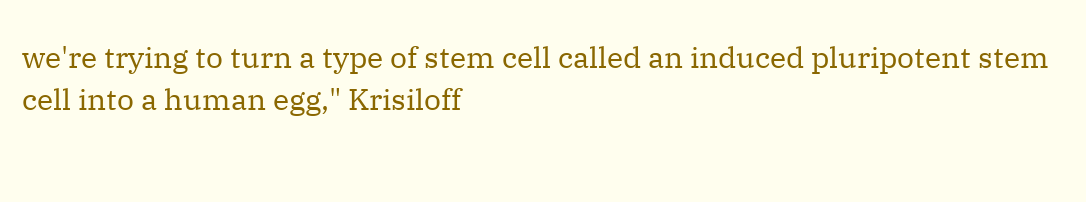we're trying to turn a type of stem cell called an induced pluripotent stem cell into a human egg," Krisiloff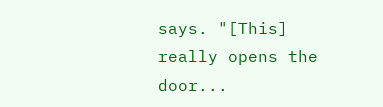says. "[This] really opens the door...